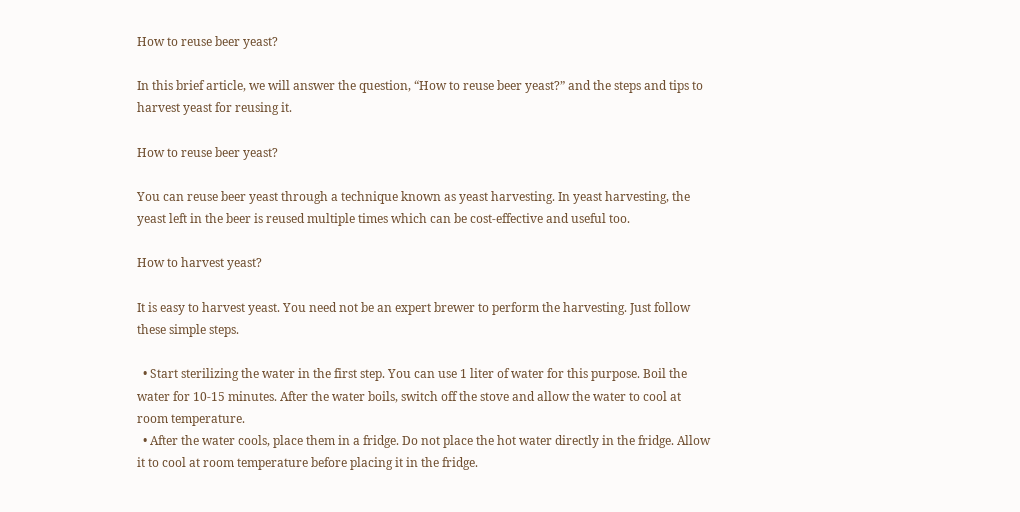How to reuse beer yeast?

In this brief article, we will answer the question, “How to reuse beer yeast?” and the steps and tips to harvest yeast for reusing it.

How to reuse beer yeast?

You can reuse beer yeast through a technique known as yeast harvesting. In yeast harvesting, the yeast left in the beer is reused multiple times which can be cost-effective and useful too.

How to harvest yeast?

It is easy to harvest yeast. You need not be an expert brewer to perform the harvesting. Just follow these simple steps.

  • Start sterilizing the water in the first step. You can use 1 liter of water for this purpose. Boil the water for 10-15 minutes. After the water boils, switch off the stove and allow the water to cool at room temperature.
  • After the water cools, place them in a fridge. Do not place the hot water directly in the fridge. Allow it to cool at room temperature before placing it in the fridge.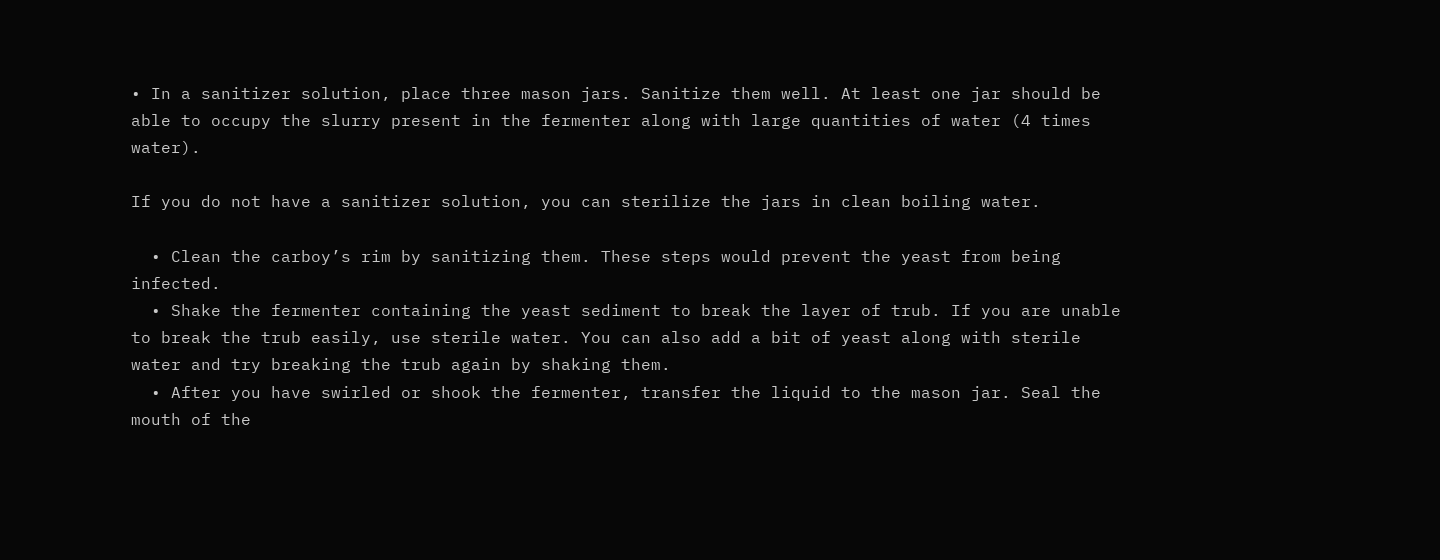• In a sanitizer solution, place three mason jars. Sanitize them well. At least one jar should be able to occupy the slurry present in the fermenter along with large quantities of water (4 times water).

If you do not have a sanitizer solution, you can sterilize the jars in clean boiling water.

  • Clean the carboy’s rim by sanitizing them. These steps would prevent the yeast from being infected.
  • Shake the fermenter containing the yeast sediment to break the layer of trub. If you are unable to break the trub easily, use sterile water. You can also add a bit of yeast along with sterile water and try breaking the trub again by shaking them.
  • After you have swirled or shook the fermenter, transfer the liquid to the mason jar. Seal the mouth of the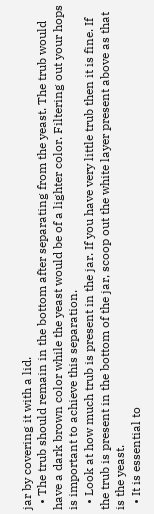jar by covering it with a lid.
  • The trub should remain in the bottom after separating from the yeast. The trub would have a dark brown color while the yeast would be of a lighter color. Filtering out your hops is important to achieve this separation.
  • Look at how much trub is present in the jar. If you have very little trub then it is fine. If the trub is present in the bottom of the jar, scoop out the white layer present above as that is the yeast.
  • It is essential to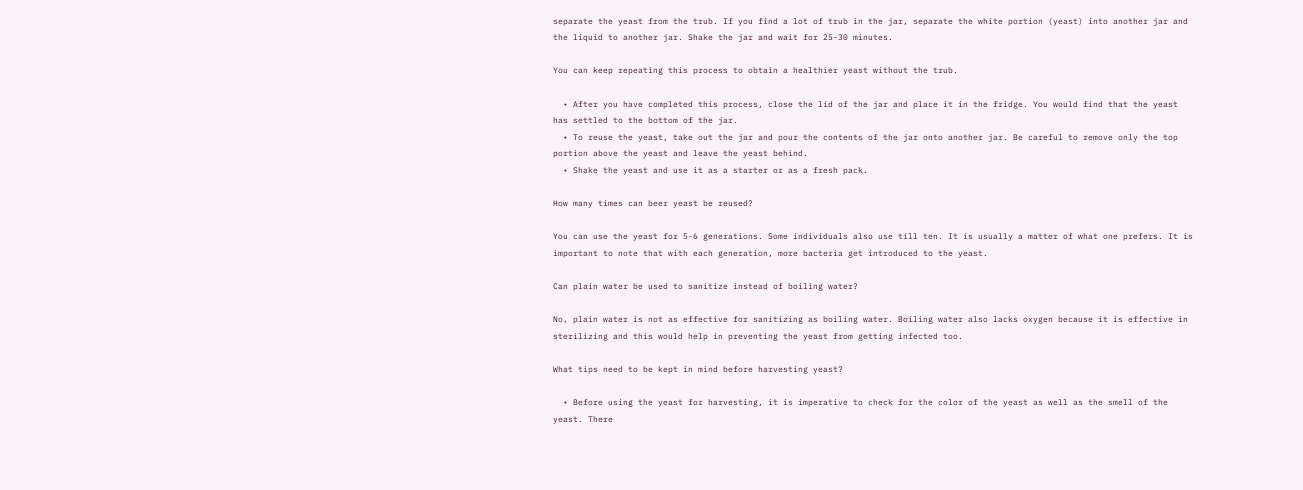separate the yeast from the trub. If you find a lot of trub in the jar, separate the white portion (yeast) into another jar and the liquid to another jar. Shake the jar and wait for 25-30 minutes.

You can keep repeating this process to obtain a healthier yeast without the trub.

  • After you have completed this process, close the lid of the jar and place it in the fridge. You would find that the yeast has settled to the bottom of the jar.
  • To reuse the yeast, take out the jar and pour the contents of the jar onto another jar. Be careful to remove only the top portion above the yeast and leave the yeast behind.
  • Shake the yeast and use it as a starter or as a fresh pack.

How many times can beer yeast be reused?

You can use the yeast for 5-6 generations. Some individuals also use till ten. It is usually a matter of what one prefers. It is important to note that with each generation, more bacteria get introduced to the yeast.

Can plain water be used to sanitize instead of boiling water?

No, plain water is not as effective for sanitizing as boiling water. Boiling water also lacks oxygen because it is effective in sterilizing and this would help in preventing the yeast from getting infected too.

What tips need to be kept in mind before harvesting yeast?

  • Before using the yeast for harvesting, it is imperative to check for the color of the yeast as well as the smell of the yeast. There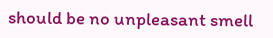should be no unpleasant smell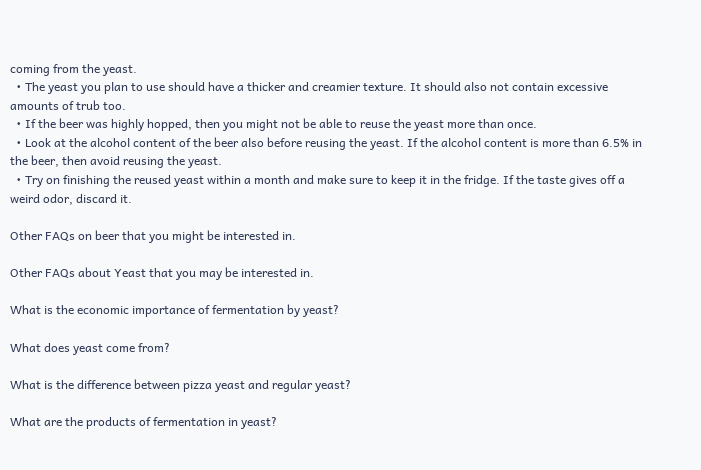coming from the yeast.
  • The yeast you plan to use should have a thicker and creamier texture. It should also not contain excessive amounts of trub too.
  • If the beer was highly hopped, then you might not be able to reuse the yeast more than once.
  • Look at the alcohol content of the beer also before reusing the yeast. If the alcohol content is more than 6.5% in the beer, then avoid reusing the yeast.
  • Try on finishing the reused yeast within a month and make sure to keep it in the fridge. If the taste gives off a weird odor, discard it.

Other FAQs on beer that you might be interested in.

Other FAQs about Yeast that you may be interested in.

What is the economic importance of fermentation by yeast?

What does yeast come from?

What is the difference between pizza yeast and regular yeast?

What are the products of fermentation in yeast?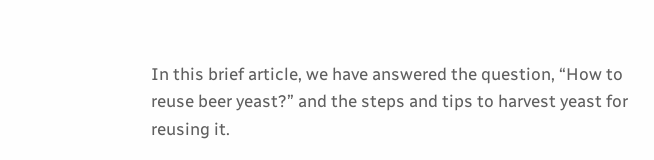In this brief article, we have answered the question, “How to reuse beer yeast?” and the steps and tips to harvest yeast for reusing it.